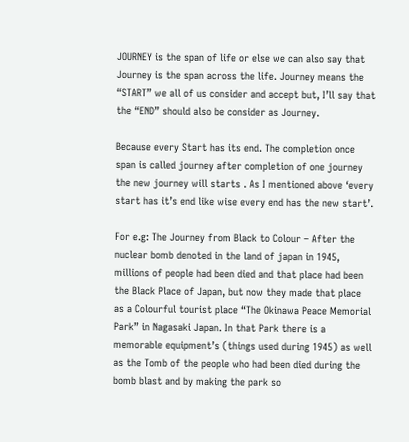JOURNEY is the span of life or else we can also say that Journey is the span across the life. Journey means the “START” we all of us consider and accept but, I’ll say that the “END” should also be consider as Journey.

Because every Start has its end. The completion once span is called journey after completion of one journey the new journey will starts . As I mentioned above ‘every start has it’s end like wise every end has the new start’.

For e.g: The Journey from Black to Colour – After the nuclear bomb denoted in the land of japan in 1945, millions of people had been died and that place had been the Black Place of Japan, but now they made that place as a Colourful tourist place “The Okinawa Peace Memorial Park” in Nagasaki Japan. In that Park there is a memorable equipment’s (things used during 1945) as well as the Tomb of the people who had been died during the bomb blast and by making the park so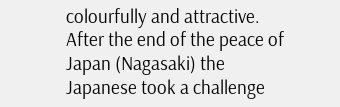colourfully and attractive. After the end of the peace of Japan (Nagasaki) the Japanese took a challenge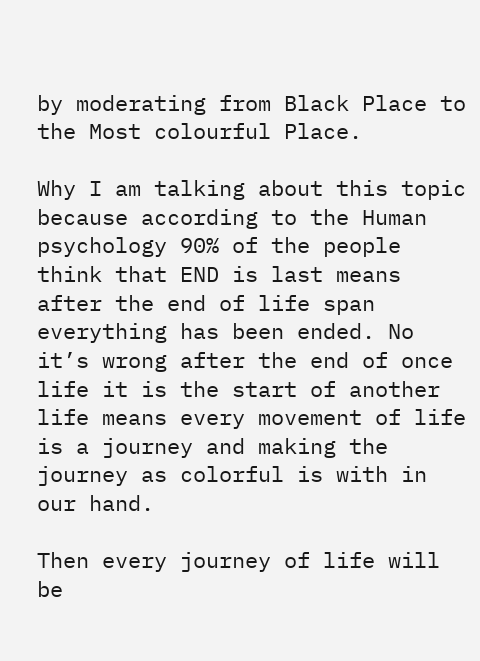by moderating from Black Place to the Most colourful Place.

Why I am talking about this topic because according to the Human psychology 90% of the people think that END is last means after the end of life span everything has been ended. No it’s wrong after the end of once life it is the start of another life means every movement of life is a journey and making the journey as colorful is with in our hand.

Then every journey of life will be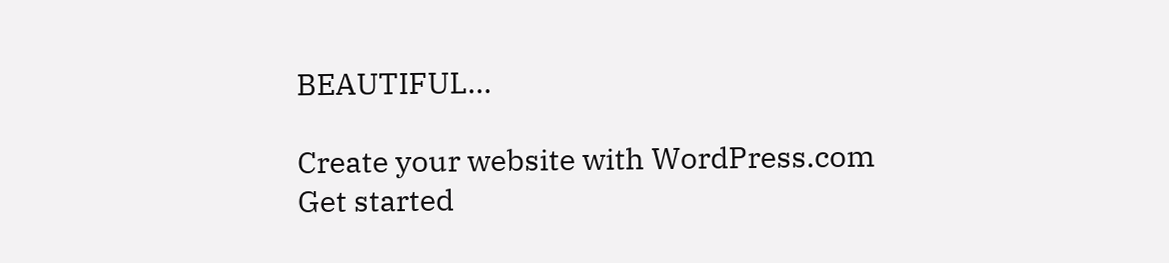BEAUTIFUL…

Create your website with WordPress.com
Get started